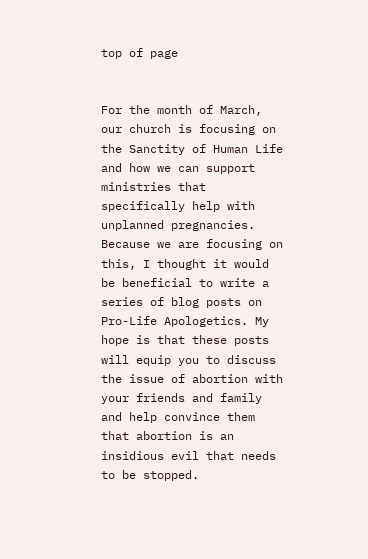top of page


For the month of March, our church is focusing on the Sanctity of Human Life and how we can support ministries that specifically help with unplanned pregnancies. Because we are focusing on this, I thought it would be beneficial to write a series of blog posts on Pro-Life Apologetics. My hope is that these posts will equip you to discuss the issue of abortion with your friends and family and help convince them that abortion is an insidious evil that needs to be stopped.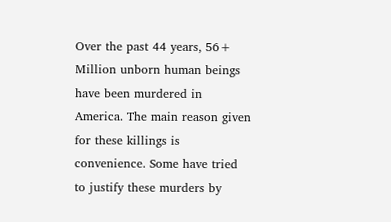Over the past 44 years, 56+ Million unborn human beings have been murdered in America. The main reason given for these killings is convenience. Some have tried to justify these murders by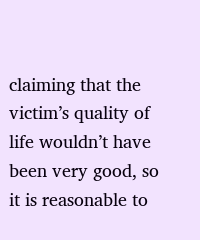claiming that the victim’s quality of life wouldn’t have been very good, so it is reasonable to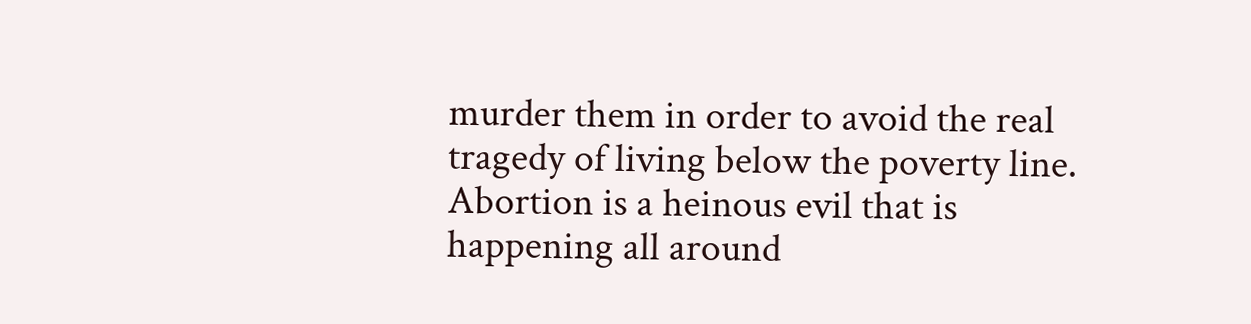murder them in order to avoid the real tragedy of living below the poverty line. Abortion is a heinous evil that is happening all around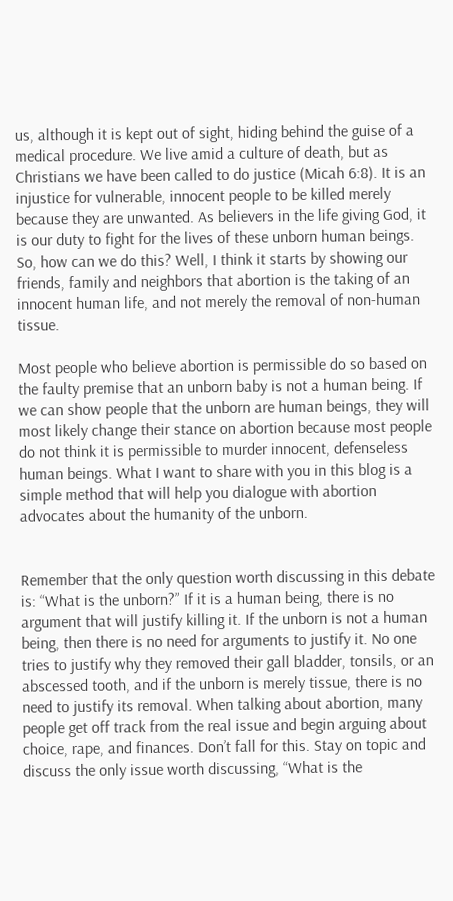us, although it is kept out of sight, hiding behind the guise of a medical procedure. We live amid a culture of death, but as Christians we have been called to do justice (Micah 6:8). It is an injustice for vulnerable, innocent people to be killed merely because they are unwanted. As believers in the life giving God, it is our duty to fight for the lives of these unborn human beings. So, how can we do this? Well, I think it starts by showing our friends, family and neighbors that abortion is the taking of an innocent human life, and not merely the removal of non-human tissue.

Most people who believe abortion is permissible do so based on the faulty premise that an unborn baby is not a human being. If we can show people that the unborn are human beings, they will most likely change their stance on abortion because most people do not think it is permissible to murder innocent, defenseless human beings. What I want to share with you in this blog is a simple method that will help you dialogue with abortion advocates about the humanity of the unborn.


Remember that the only question worth discussing in this debate is: “What is the unborn?” If it is a human being, there is no argument that will justify killing it. If the unborn is not a human being, then there is no need for arguments to justify it. No one tries to justify why they removed their gall bladder, tonsils, or an abscessed tooth, and if the unborn is merely tissue, there is no need to justify its removal. When talking about abortion, many people get off track from the real issue and begin arguing about choice, rape, and finances. Don’t fall for this. Stay on topic and discuss the only issue worth discussing, “What is the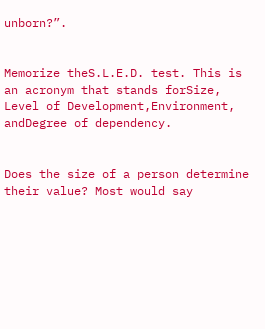unborn?”.


Memorize theS.L.E.D. test. This is an acronym that stands forSize, Level of Development,Environment, andDegree of dependency.


Does the size of a person determine their value? Most would say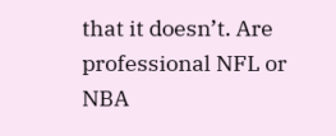that it doesn’t. Are professional NFL or NBA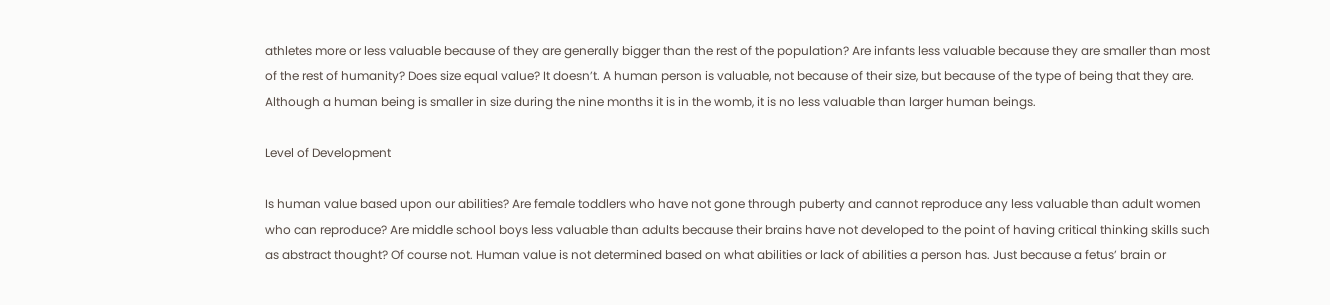athletes more or less valuable because of they are generally bigger than the rest of the population? Are infants less valuable because they are smaller than most of the rest of humanity? Does size equal value? It doesn’t. A human person is valuable, not because of their size, but because of the type of being that they are. Although a human being is smaller in size during the nine months it is in the womb, it is no less valuable than larger human beings.

Level of Development

Is human value based upon our abilities? Are female toddlers who have not gone through puberty and cannot reproduce any less valuable than adult women who can reproduce? Are middle school boys less valuable than adults because their brains have not developed to the point of having critical thinking skills such as abstract thought? Of course not. Human value is not determined based on what abilities or lack of abilities a person has. Just because a fetus’ brain or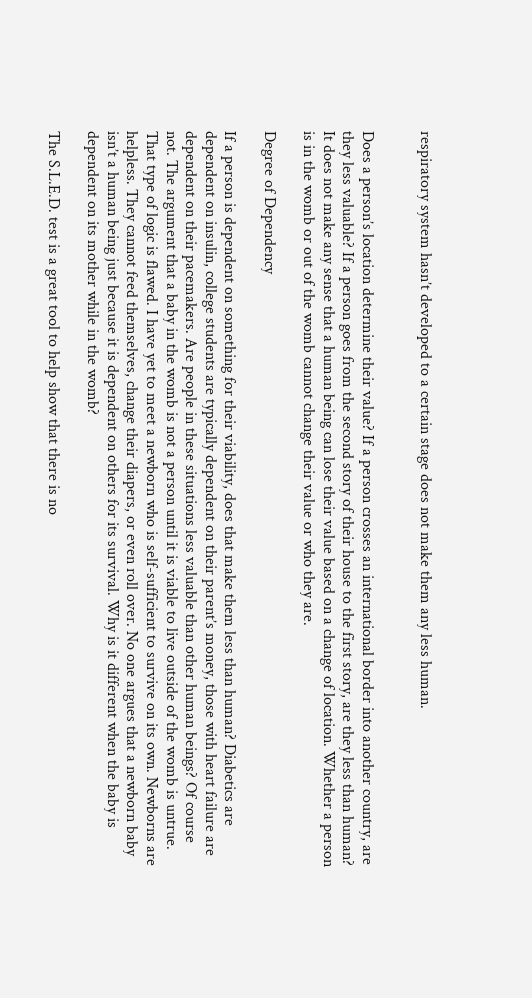respiratory system hasn’t developed to a certain stage does not make them any less human.


Does a person’s location determine their value? If a person crosses an international border into another country, are they less valuable? If a person goes from the second story of their house to the first story, are they less than human? It does not make any sense that a human being can lose their value based on a change of location. Whether a person is in the womb or out of the womb cannot change their value or who they are.

Degree of Dependency

If a person is dependent on something for their viability, does that make them less than human? Diabetics are dependent on insulin, college students are typically dependent on their parent’s money, those with heart failure are dependent on their pacemakers. Are people in these situations less valuable than other human beings? Of course not. The argument that a baby in the womb is not a person until it is viable to live outside of the womb is untrue. That type of logic is flawed. I have yet to meet a newborn who is self-sufficient to survive on its own. Newborns are helpless. They cannot feed themselves, change their diapers, or even roll over. No one argues that a newborn baby isn’t a human being just because it is dependent on others for its survival. Why is it different when the baby is dependent on its mother while in the womb?

The S.L.E.D. test is a great tool to help show that there is no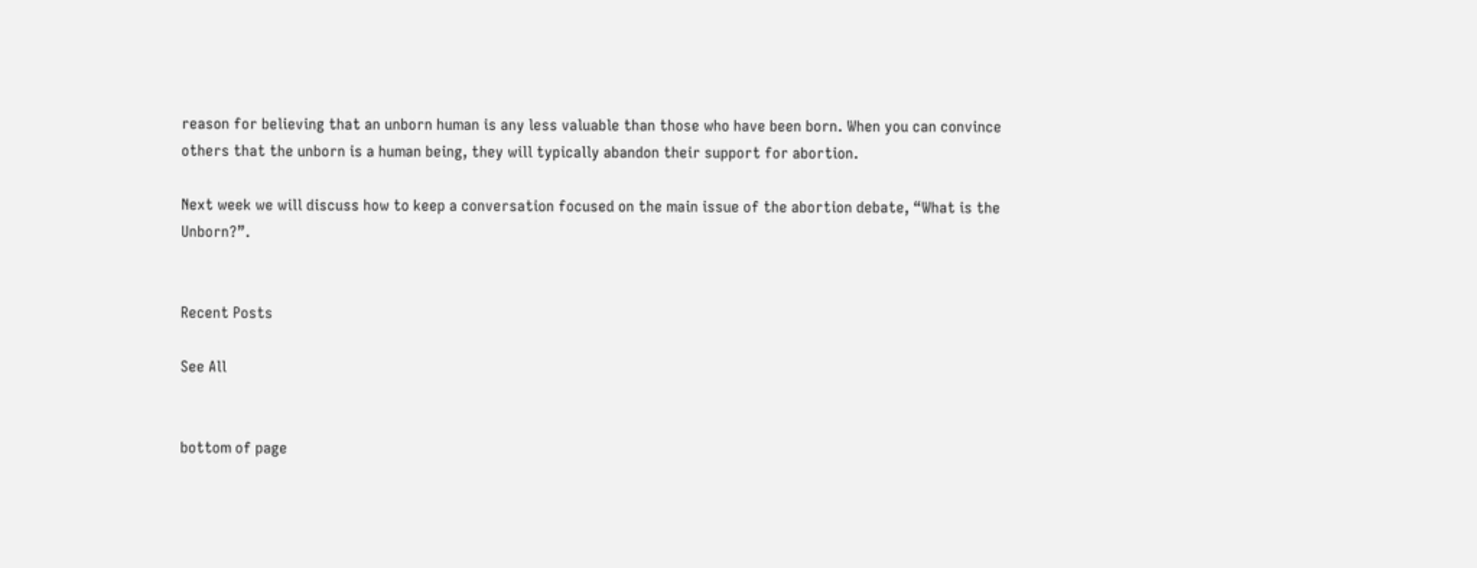reason for believing that an unborn human is any less valuable than those who have been born. When you can convince others that the unborn is a human being, they will typically abandon their support for abortion.

Next week we will discuss how to keep a conversation focused on the main issue of the abortion debate, “What is the Unborn?”.


Recent Posts

See All


bottom of page